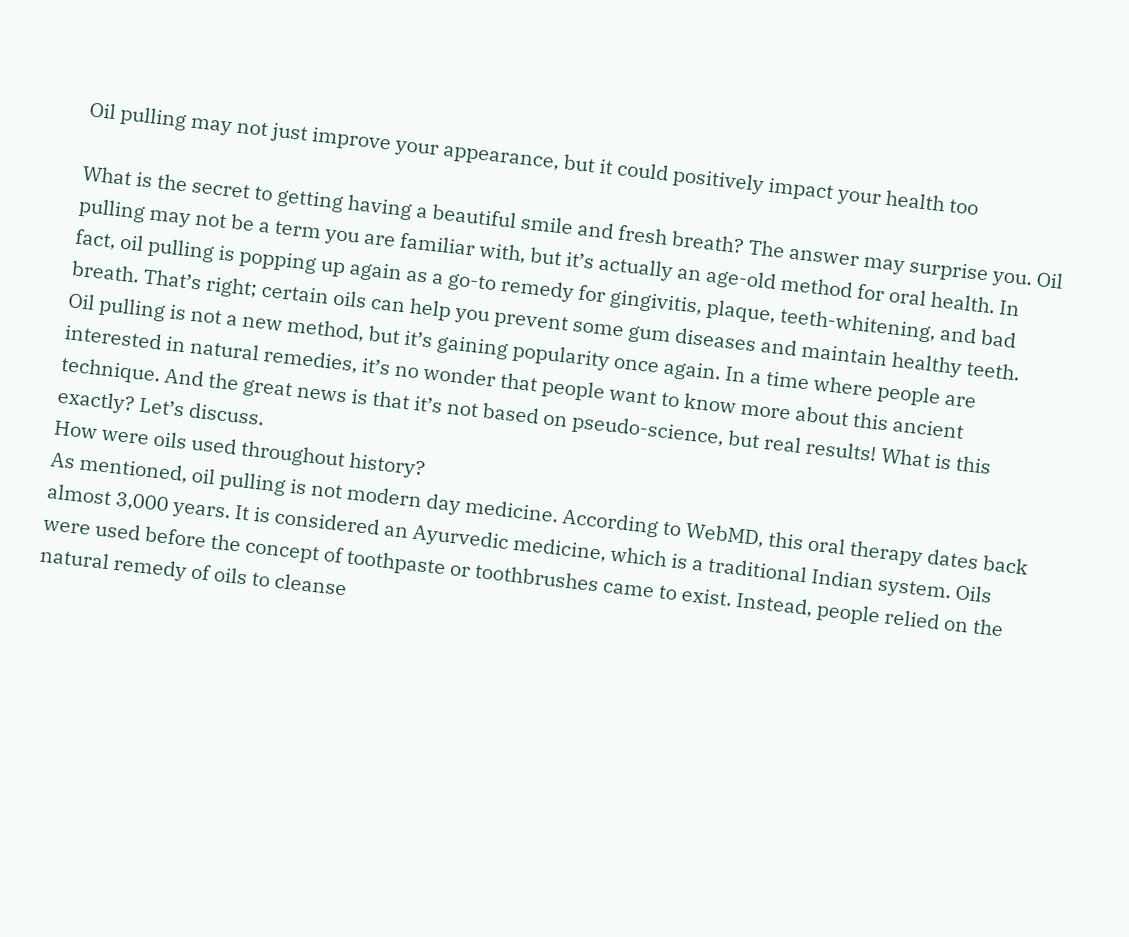Oil pulling may not just improve your appearance, but it could positively impact your health too

What is the secret to getting having a beautiful smile and fresh breath? The answer may surprise you. Oil pulling may not be a term you are familiar with, but it’s actually an age-old method for oral health. In fact, oil pulling is popping up again as a go-to remedy for gingivitis, plaque, teeth-whitening, and bad breath. That’s right; certain oils can help you prevent some gum diseases and maintain healthy teeth.
Oil pulling is not a new method, but it’s gaining popularity once again. In a time where people are interested in natural remedies, it’s no wonder that people want to know more about this ancient technique. And the great news is that it’s not based on pseudo-science, but real results! What is this exactly? Let’s discuss.
How were oils used throughout history?
As mentioned, oil pulling is not modern day medicine. According to WebMD, this oral therapy dates back almost 3,000 years. It is considered an Ayurvedic medicine, which is a traditional Indian system. Oils were used before the concept of toothpaste or toothbrushes came to exist. Instead, people relied on the natural remedy of oils to cleanse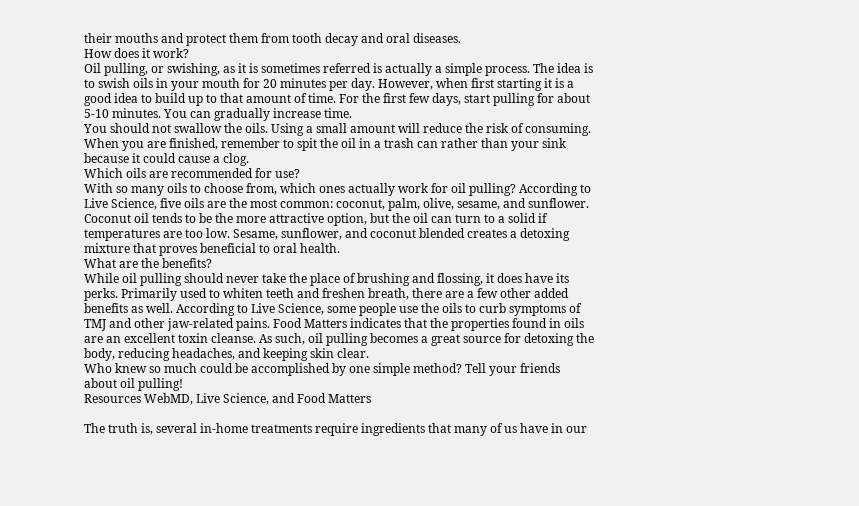their mouths and protect them from tooth decay and oral diseases.
How does it work?
Oil pulling, or swishing, as it is sometimes referred is actually a simple process. The idea is to swish oils in your mouth for 20 minutes per day. However, when first starting it is a good idea to build up to that amount of time. For the first few days, start pulling for about 5-10 minutes. You can gradually increase time.
You should not swallow the oils. Using a small amount will reduce the risk of consuming. When you are finished, remember to spit the oil in a trash can rather than your sink because it could cause a clog.
Which oils are recommended for use?
With so many oils to choose from, which ones actually work for oil pulling? According to Live Science, five oils are the most common: coconut, palm, olive, sesame, and sunflower. Coconut oil tends to be the more attractive option, but the oil can turn to a solid if temperatures are too low. Sesame, sunflower, and coconut blended creates a detoxing mixture that proves beneficial to oral health.
What are the benefits?
While oil pulling should never take the place of brushing and flossing, it does have its perks. Primarily used to whiten teeth and freshen breath, there are a few other added benefits as well. According to Live Science, some people use the oils to curb symptoms of TMJ and other jaw-related pains. Food Matters indicates that the properties found in oils are an excellent toxin cleanse. As such, oil pulling becomes a great source for detoxing the body, reducing headaches, and keeping skin clear.
Who knew so much could be accomplished by one simple method? Tell your friends about oil pulling!
Resources WebMD, Live Science, and Food Matters

The truth is, several in-home treatments require ingredients that many of us have in our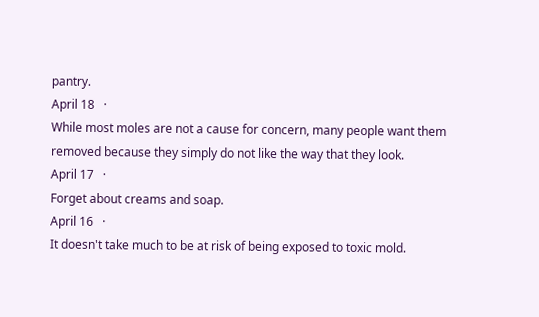pantry.
April 18   ·
While most moles are not a cause for concern, many people want them removed because they simply do not like the way that they look.
April 17   ·
Forget about creams and soap.
April 16   ·
It doesn't take much to be at risk of being exposed to toxic mold.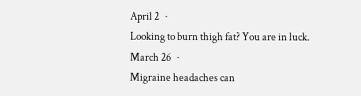April 2   ·
Looking to burn thigh fat? You are in luck.
March 26   ·
Migraine headaches can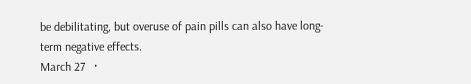be debilitating, but overuse of pain pills can also have long-term negative effects.
March 27   ·